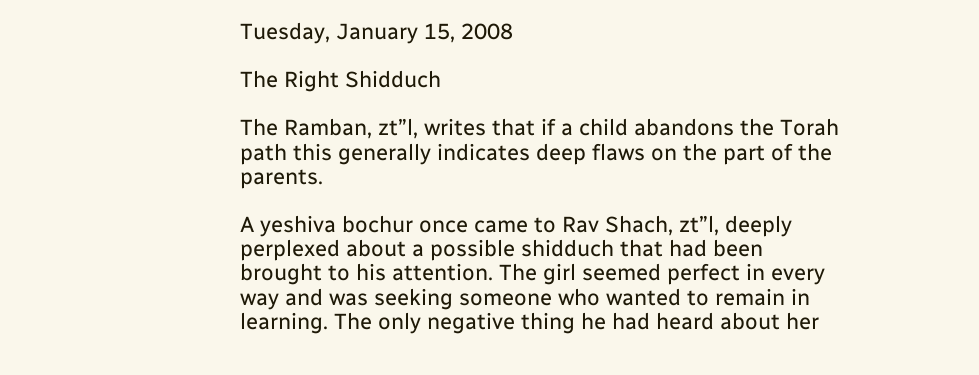Tuesday, January 15, 2008

The Right Shidduch

The Ramban, zt”l, writes that if a child abandons the Torah path this generally indicates deep flaws on the part of the parents.

A yeshiva bochur once came to Rav Shach, zt”l, deeply perplexed about a possible shidduch that had been brought to his attention. The girl seemed perfect in every way and was seeking someone who wanted to remain in learning. The only negative thing he had heard about her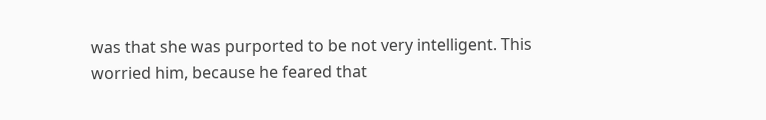was that she was purported to be not very intelligent. This worried him, because he feared that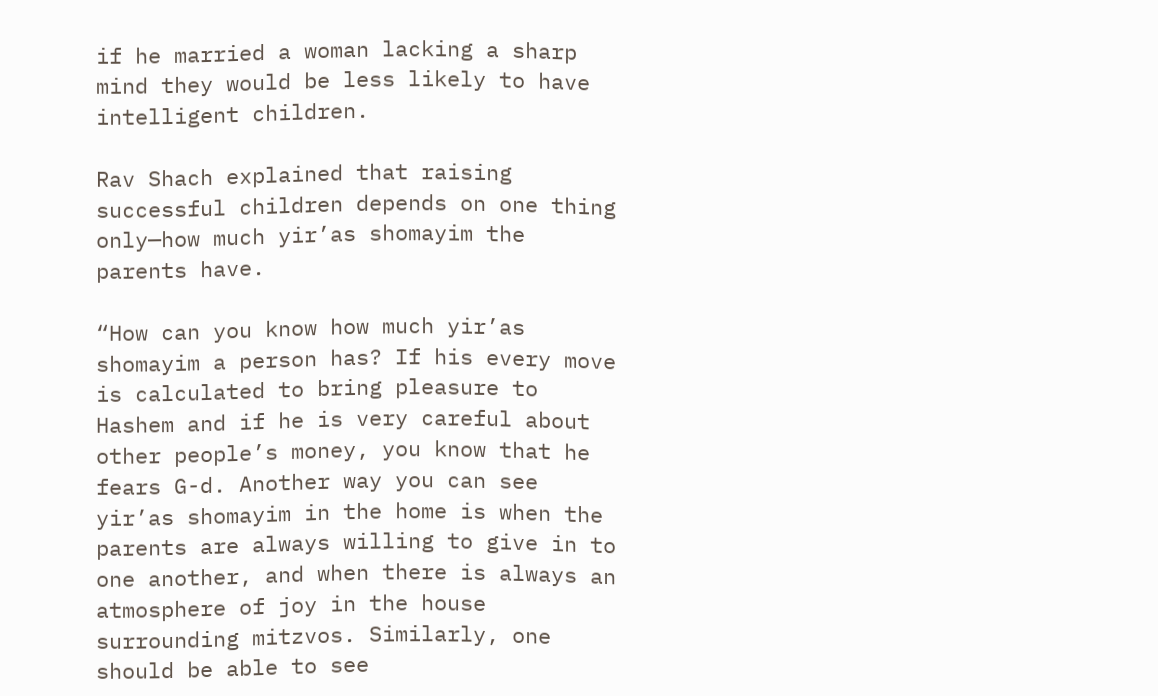if he married a woman lacking a sharp mind they would be less likely to have intelligent children.

Rav Shach explained that raising successful children depends on one thing only—how much yir’as shomayim the parents have.

“How can you know how much yir’as shomayim a person has? If his every move is calculated to bring pleasure to Hashem and if he is very careful about other people’s money, you know that he fears G-d. Another way you can see yir’as shomayim in the home is when the parents are always willing to give in to one another, and when there is always an atmosphere of joy in the house surrounding mitzvos. Similarly, one should be able to see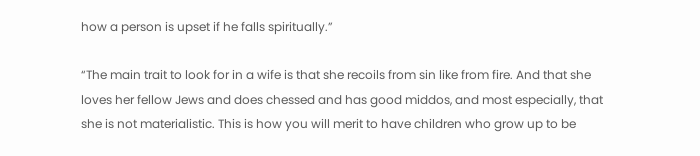how a person is upset if he falls spiritually.”

“The main trait to look for in a wife is that she recoils from sin like from fire. And that she loves her fellow Jews and does chessed and has good middos, and most especially, that she is not materialistic. This is how you will merit to have children who grow up to be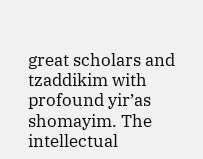great scholars and tzaddikim with profound yir’as shomayim. The intellectual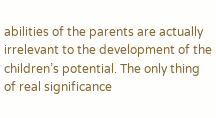abilities of the parents are actually irrelevant to the development of the children’s potential. The only thing of real significance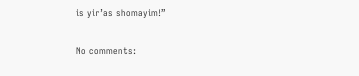is yir’as shomayim!”

No comments: